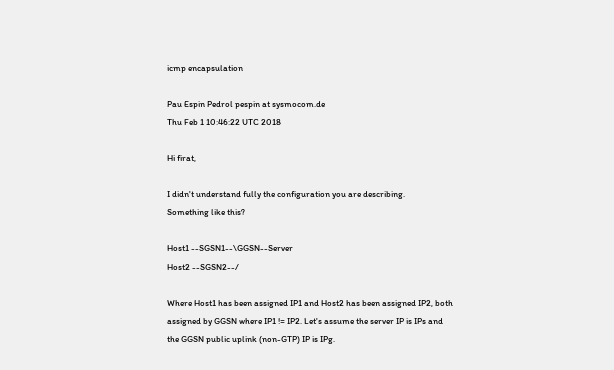icmp encapsulation

Pau Espin Pedrol pespin at sysmocom.de
Thu Feb 1 10:46:22 UTC 2018

Hi firat,

I didn't understand fully the configuration you are describing.
Something like this?

Host1 --SGSN1--\GGSN--Server
Host2 --SGSN2--/

Where Host1 has been assigned IP1 and Host2 has been assigned IP2, both
assigned by GGSN where IP1 != IP2. Let's assume the server IP is IPs and
the GGSN public uplink (non-GTP) IP is IPg.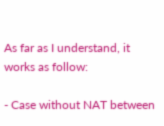As far as I understand, it works as follow:

- Case without NAT between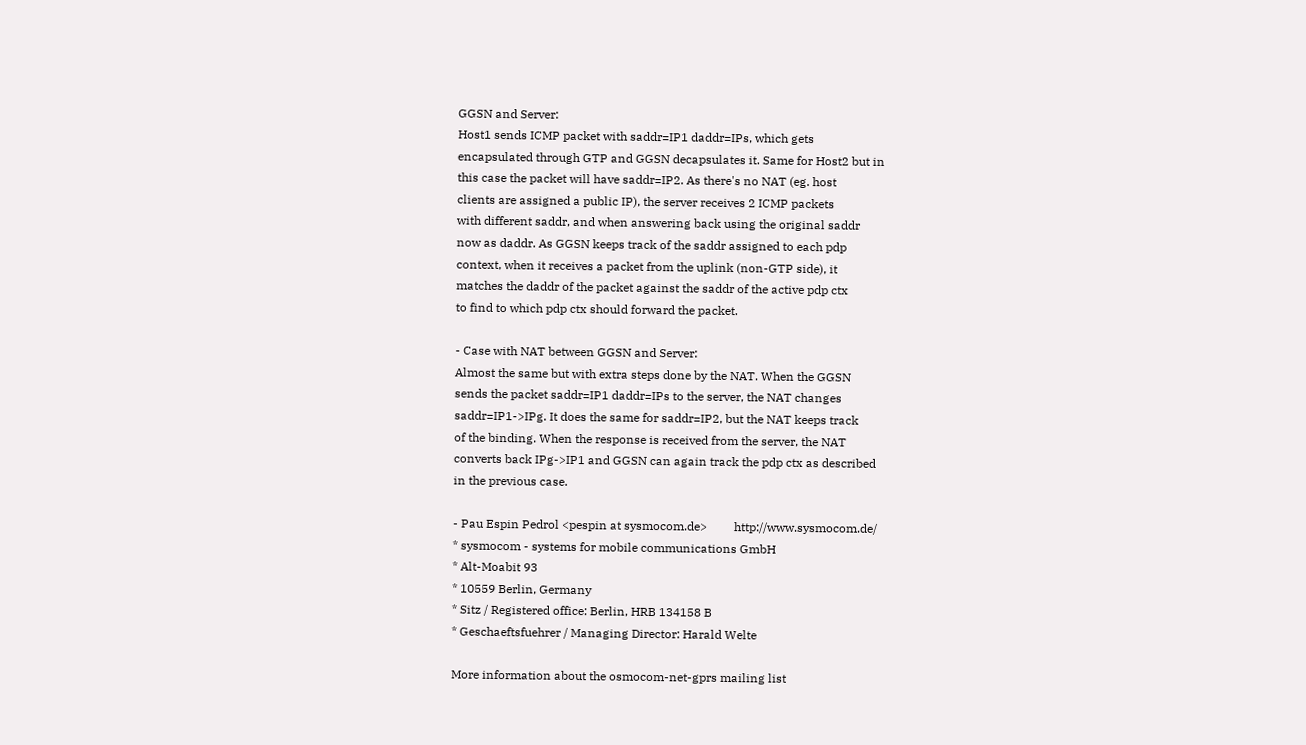GGSN and Server:
Host1 sends ICMP packet with saddr=IP1 daddr=IPs, which gets
encapsulated through GTP and GGSN decapsulates it. Same for Host2 but in
this case the packet will have saddr=IP2. As there's no NAT (eg. host
clients are assigned a public IP), the server receives 2 ICMP packets
with different saddr, and when answering back using the original saddr
now as daddr. As GGSN keeps track of the saddr assigned to each pdp
context, when it receives a packet from the uplink (non-GTP side), it
matches the daddr of the packet against the saddr of the active pdp ctx
to find to which pdp ctx should forward the packet.

- Case with NAT between GGSN and Server:
Almost the same but with extra steps done by the NAT. When the GGSN
sends the packet saddr=IP1 daddr=IPs to the server, the NAT changes
saddr=IP1->IPg. It does the same for saddr=IP2, but the NAT keeps track
of the binding. When the response is received from the server, the NAT
converts back IPg->IP1 and GGSN can again track the pdp ctx as described
in the previous case.

- Pau Espin Pedrol <pespin at sysmocom.de>         http://www.sysmocom.de/
* sysmocom - systems for mobile communications GmbH
* Alt-Moabit 93
* 10559 Berlin, Germany
* Sitz / Registered office: Berlin, HRB 134158 B
* Geschaeftsfuehrer / Managing Director: Harald Welte

More information about the osmocom-net-gprs mailing list